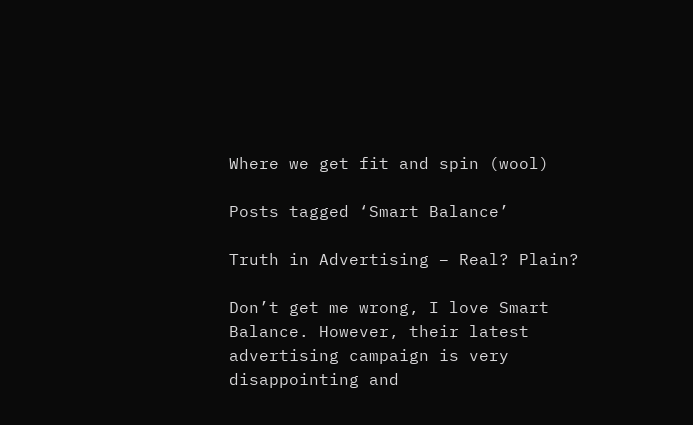Where we get fit and spin (wool)

Posts tagged ‘Smart Balance’

Truth in Advertising – Real? Plain?

Don’t get me wrong, I love Smart Balance. However, their latest advertising campaign is very disappointing and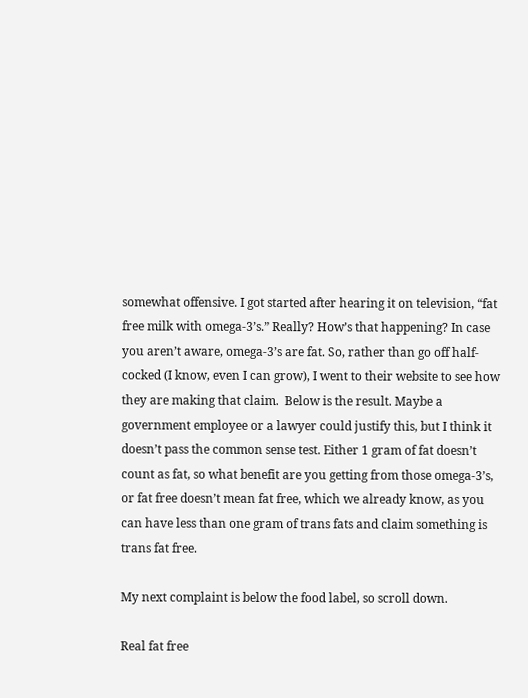somewhat offensive. I got started after hearing it on television, “fat free milk with omega-3’s.” Really? How’s that happening? In case you aren’t aware, omega-3’s are fat. So, rather than go off half-cocked (I know, even I can grow), I went to their website to see how they are making that claim.  Below is the result. Maybe a government employee or a lawyer could justify this, but I think it doesn’t pass the common sense test. Either 1 gram of fat doesn’t count as fat, so what benefit are you getting from those omega-3’s, or fat free doesn’t mean fat free, which we already know, as you can have less than one gram of trans fats and claim something is trans fat free.

My next complaint is below the food label, so scroll down.

Real fat free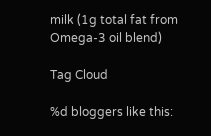milk (1g total fat from Omega-3 oil blend)

Tag Cloud

%d bloggers like this: